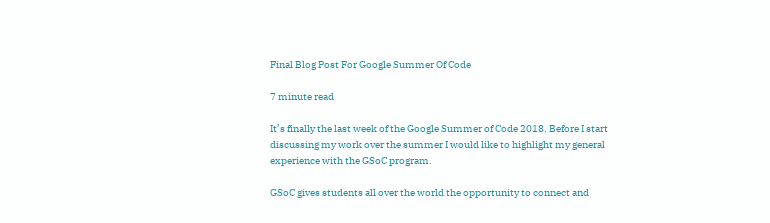Final Blog Post For Google Summer Of Code

7 minute read

It’s finally the last week of the Google Summer of Code 2018. Before I start discussing my work over the summer I would like to highlight my general experience with the GSoC program.

GSoC gives students all over the world the opportunity to connect and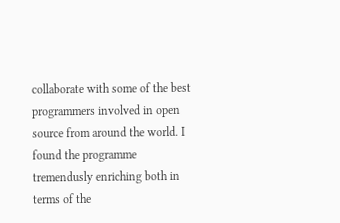collaborate with some of the best programmers involved in open source from around the world. I found the programme tremendusly enriching both in terms of the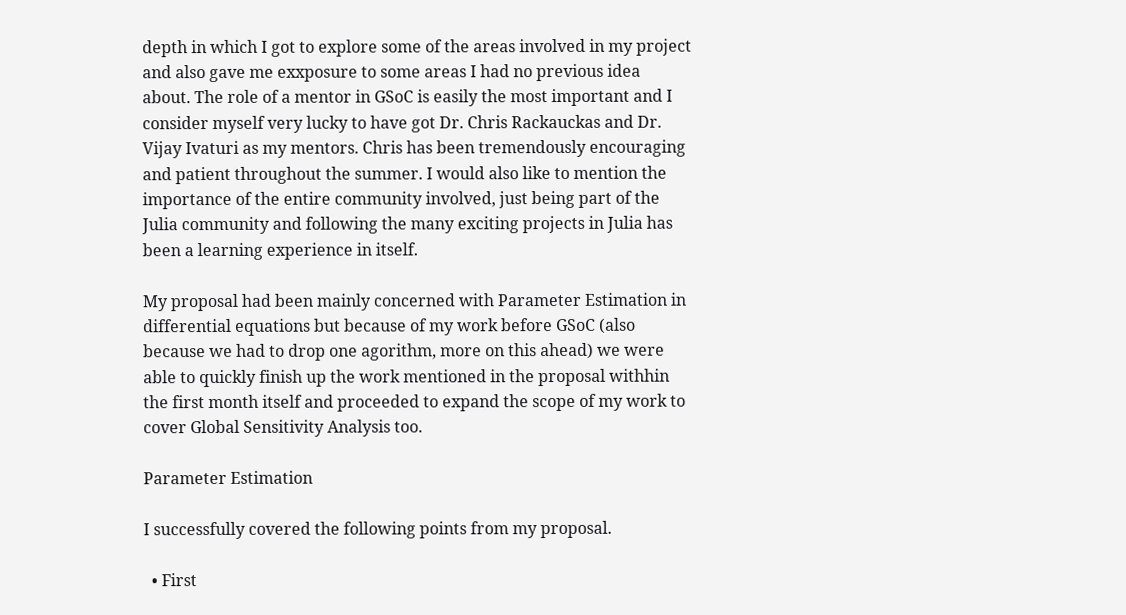depth in which I got to explore some of the areas involved in my project and also gave me exxposure to some areas I had no previous idea about. The role of a mentor in GSoC is easily the most important and I consider myself very lucky to have got Dr. Chris Rackauckas and Dr. Vijay Ivaturi as my mentors. Chris has been tremendously encouraging and patient throughout the summer. I would also like to mention the importance of the entire community involved, just being part of the Julia community and following the many exciting projects in Julia has been a learning experience in itself.

My proposal had been mainly concerned with Parameter Estimation in differential equations but because of my work before GSoC (also because we had to drop one agorithm, more on this ahead) we were able to quickly finish up the work mentioned in the proposal withhin the first month itself and proceeded to expand the scope of my work to cover Global Sensitivity Analysis too.

Parameter Estimation

I successfully covered the following points from my proposal.

  • First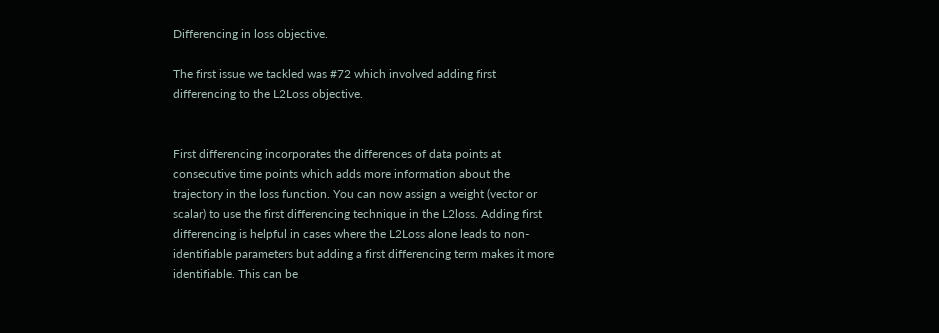Differencing in loss objective.

The first issue we tackled was #72 which involved adding first differencing to the L2Loss objective.


First differencing incorporates the differences of data points at consecutive time points which adds more information about the trajectory in the loss function. You can now assign a weight (vector or scalar) to use the first differencing technique in the L2loss. Adding first differencing is helpful in cases where the L2Loss alone leads to non-identifiable parameters but adding a first differencing term makes it more identifiable. This can be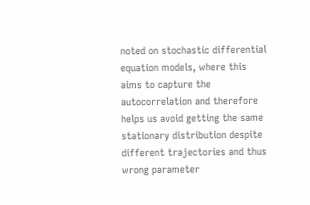noted on stochastic differential equation models, where this aims to capture the autocorrelation and therefore helps us avoid getting the same stationary distribution despite different trajectories and thus wrong parameter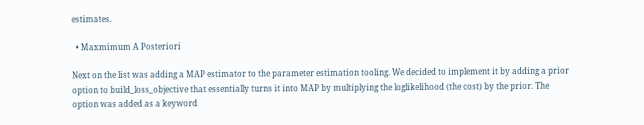estimates.

  • Maxmimum A Posteriori

Next on the list was adding a MAP estimator to the parameter estimation tooling. We decided to implement it by adding a prior option to build_loss_objective that essentially turns it into MAP by multiplying the loglikelihood (the cost) by the prior. The option was added as a keyword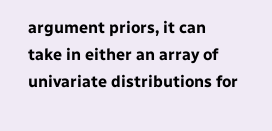argument priors, it can take in either an array of univariate distributions for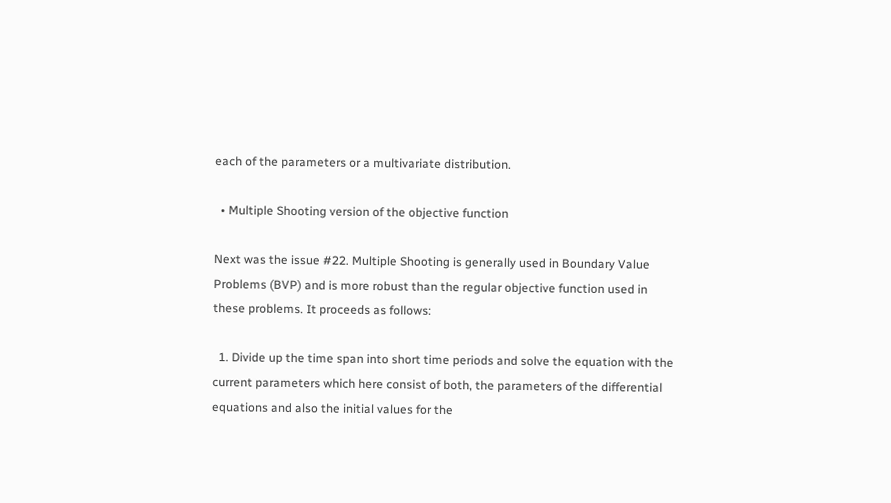each of the parameters or a multivariate distribution.

  • Multiple Shooting version of the objective function

Next was the issue #22. Multiple Shooting is generally used in Boundary Value Problems (BVP) and is more robust than the regular objective function used in these problems. It proceeds as follows:

  1. Divide up the time span into short time periods and solve the equation with the current parameters which here consist of both, the parameters of the differential equations and also the initial values for the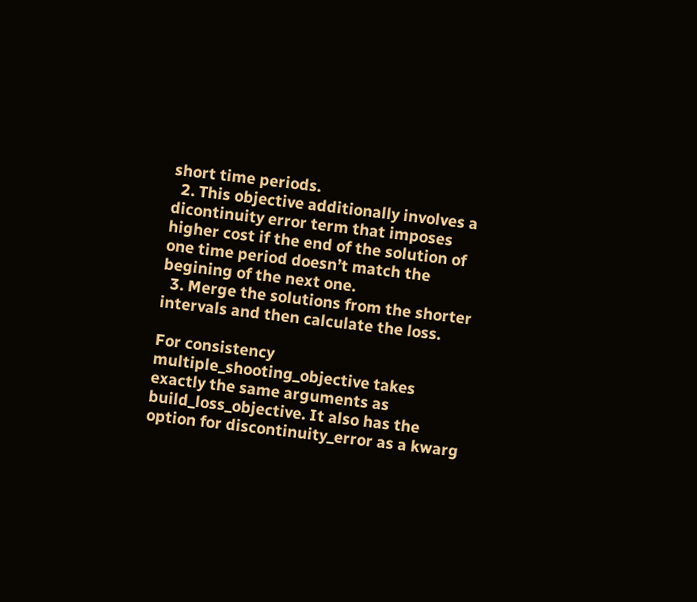short time periods.
  2. This objective additionally involves a dicontinuity error term that imposes higher cost if the end of the solution of one time period doesn’t match the begining of the next one.
  3. Merge the solutions from the shorter intervals and then calculate the loss.

For consistency multiple_shooting_objective takes exactly the same arguments as build_loss_objective. It also has the option for discontinuity_error as a kwarg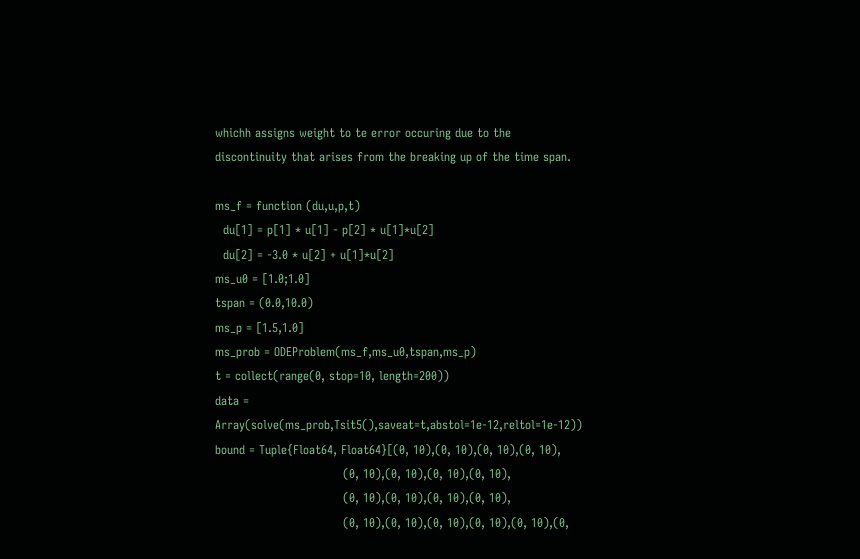whichh assigns weight to te error occuring due to the discontinuity that arises from the breaking up of the time span.

ms_f = function (du,u,p,t)
  du[1] = p[1] * u[1] - p[2] * u[1]*u[2]
  du[2] = -3.0 * u[2] + u[1]*u[2]
ms_u0 = [1.0;1.0]
tspan = (0.0,10.0)
ms_p = [1.5,1.0]
ms_prob = ODEProblem(ms_f,ms_u0,tspan,ms_p)
t = collect(range(0, stop=10, length=200))
data = Array(solve(ms_prob,Tsit5(),saveat=t,abstol=1e-12,reltol=1e-12))
bound = Tuple{Float64, Float64}[(0, 10),(0, 10),(0, 10),(0, 10),
                                (0, 10),(0, 10),(0, 10),(0, 10),
                                (0, 10),(0, 10),(0, 10),(0, 10),
                                (0, 10),(0, 10),(0, 10),(0, 10),(0, 10),(0,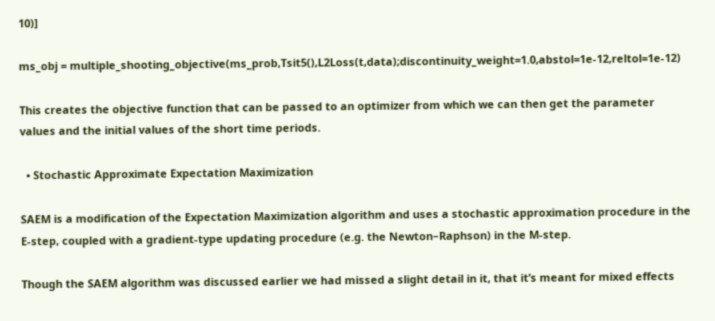10)]

ms_obj = multiple_shooting_objective(ms_prob,Tsit5(),L2Loss(t,data);discontinuity_weight=1.0,abstol=1e-12,reltol=1e-12)

This creates the objective function that can be passed to an optimizer from which we can then get the parameter values and the initial values of the short time periods.

  • Stochastic Approximate Expectation Maximization

SAEM is a modification of the Expectation Maximization algorithm and uses a stochastic approximation procedure in the E-step, coupled with a gradient-type updating procedure (e.g. the Newton–Raphson) in the M-step.

Though the SAEM algorithm was discussed earlier we had missed a slight detail in it, that it’s meant for mixed effects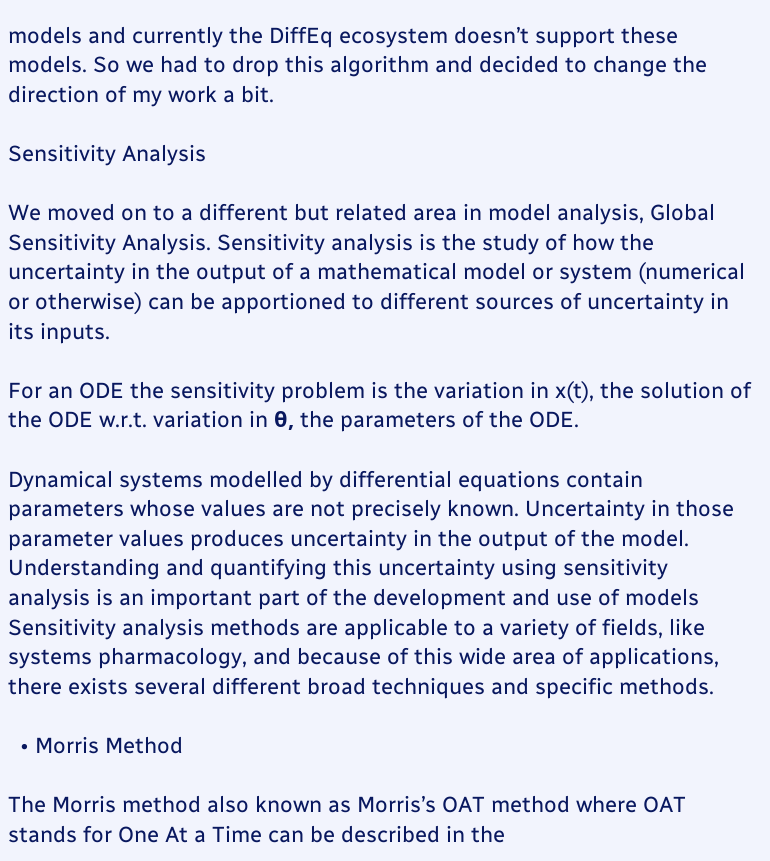models and currently the DiffEq ecosystem doesn’t support these models. So we had to drop this algorithm and decided to change the direction of my work a bit.

Sensitivity Analysis

We moved on to a different but related area in model analysis, Global Sensitivity Analysis. Sensitivity analysis is the study of how the uncertainty in the output of a mathematical model or system (numerical or otherwise) can be apportioned to different sources of uncertainty in its inputs.

For an ODE the sensitivity problem is the variation in x(t), the solution of the ODE w.r.t. variation in θ, the parameters of the ODE.

Dynamical systems modelled by differential equations contain parameters whose values are not precisely known. Uncertainty in those parameter values produces uncertainty in the output of the model. Understanding and quantifying this uncertainty using sensitivity analysis is an important part of the development and use of models Sensitivity analysis methods are applicable to a variety of fields, like systems pharmacology, and because of this wide area of applications, there exists several different broad techniques and specific methods.

  • Morris Method

The Morris method also known as Morris’s OAT method where OAT stands for One At a Time can be described in the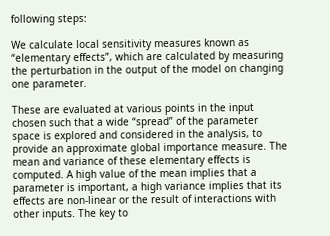following steps:

We calculate local sensitivity measures known as “elementary effects”, which are calculated by measuring the perturbation in the output of the model on changing one parameter.

These are evaluated at various points in the input chosen such that a wide “spread” of the parameter space is explored and considered in the analysis, to provide an approximate global importance measure. The mean and variance of these elementary effects is computed. A high value of the mean implies that a parameter is important, a high variance implies that its effects are non-linear or the result of interactions with other inputs. The key to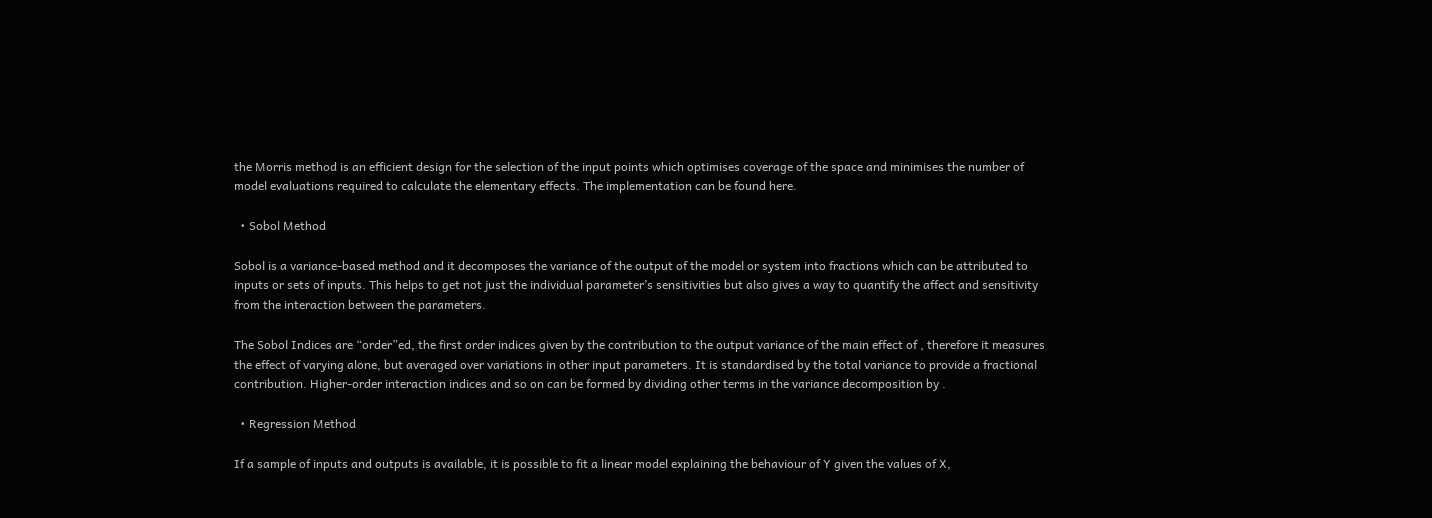the Morris method is an efficient design for the selection of the input points which optimises coverage of the space and minimises the number of model evaluations required to calculate the elementary effects. The implementation can be found here.

  • Sobol Method

Sobol is a variance-based method and it decomposes the variance of the output of the model or system into fractions which can be attributed to inputs or sets of inputs. This helps to get not just the individual parameter’s sensitivities but also gives a way to quantify the affect and sensitivity from the interaction between the parameters.

The Sobol Indices are “order”ed, the first order indices given by the contribution to the output variance of the main effect of , therefore it measures the effect of varying alone, but averaged over variations in other input parameters. It is standardised by the total variance to provide a fractional contribution. Higher-order interaction indices and so on can be formed by dividing other terms in the variance decomposition by .

  • Regression Method

If a sample of inputs and outputs is available, it is possible to fit a linear model explaining the behaviour of Y given the values of X,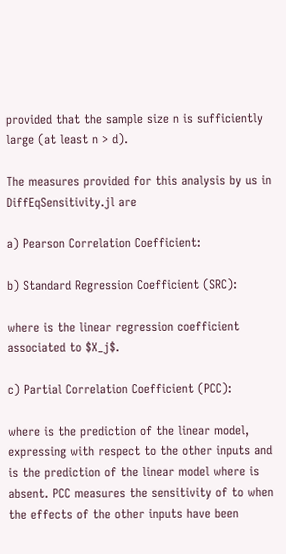provided that the sample size n is sufficiently large (at least n > d).

The measures provided for this analysis by us in DiffEqSensitivity.jl are

a) Pearson Correlation Coefficient:

b) Standard Regression Coefficient (SRC):

where is the linear regression coefficient associated to $X_j$.

c) Partial Correlation Coefficient (PCC):

where is the prediction of the linear model, expressing with respect to the other inputs and is the prediction of the linear model where is absent. PCC measures the sensitivity of to when the effects of the other inputs have been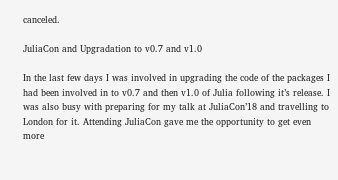canceled.

JuliaCon and Upgradation to v0.7 and v1.0

In the last few days I was involved in upgrading the code of the packages I had been involved in to v0.7 and then v1.0 of Julia following it’s release. I was also busy with preparing for my talk at JuliaCon’18 and travelling to London for it. Attending JuliaCon gave me the opportunity to get even more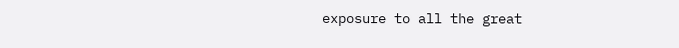exposure to all the great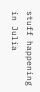stuff happening in Julia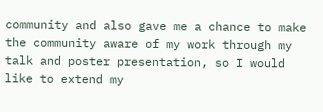community and also gave me a chance to make the community aware of my work through my talk and poster presentation, so I would like to extend my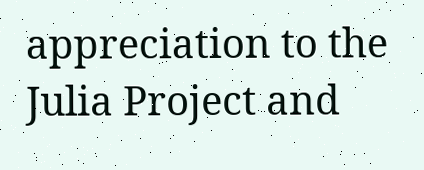appreciation to the Julia Project and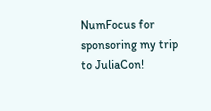NumFocus for sponsoring my trip to JuliaCon!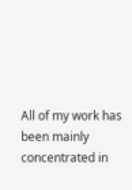All of my work has been mainly concentrated in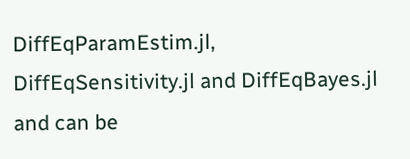DiffEqParamEstim.jl, DiffEqSensitivity.jl and DiffEqBayes.jl and can be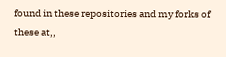found in these repositories and my forks of these at,,